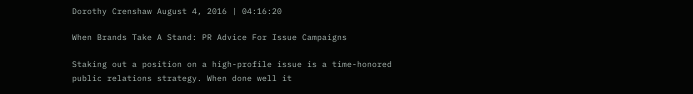Dorothy Crenshaw August 4, 2016 | 04:16:20

When Brands Take A Stand: PR Advice For Issue Campaigns

Staking out a position on a high-profile issue is a time-honored public relations strategy. When done well it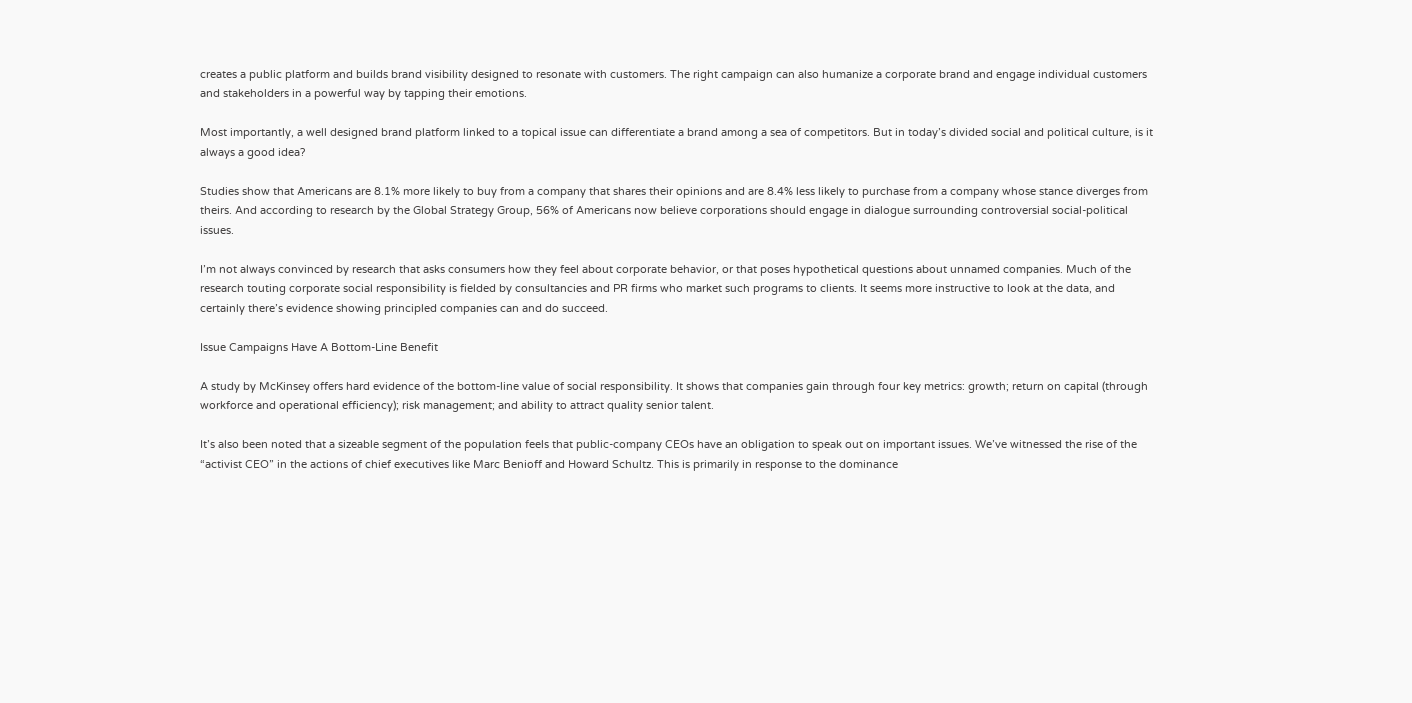creates a public platform and builds brand visibility designed to resonate with customers. The right campaign can also humanize a corporate brand and engage individual customers and stakeholders in a powerful way by tapping their emotions.

Most importantly, a well designed brand platform linked to a topical issue can differentiate a brand among a sea of competitors. But in today’s divided social and political culture, is it always a good idea?

Studies show that Americans are 8.1% more likely to buy from a company that shares their opinions and are 8.4% less likely to purchase from a company whose stance diverges from theirs. And according to research by the Global Strategy Group, 56% of Americans now believe corporations should engage in dialogue surrounding controversial social-political issues.

I’m not always convinced by research that asks consumers how they feel about corporate behavior, or that poses hypothetical questions about unnamed companies. Much of the research touting corporate social responsibility is fielded by consultancies and PR firms who market such programs to clients. It seems more instructive to look at the data, and certainly there’s evidence showing principled companies can and do succeed.

Issue Campaigns Have A Bottom-Line Benefit

A study by McKinsey offers hard evidence of the bottom-line value of social responsibility. It shows that companies gain through four key metrics: growth; return on capital (through workforce and operational efficiency); risk management; and ability to attract quality senior talent.

It’s also been noted that a sizeable segment of the population feels that public-company CEOs have an obligation to speak out on important issues. We’ve witnessed the rise of the “activist CEO” in the actions of chief executives like Marc Benioff and Howard Schultz. This is primarily in response to the dominance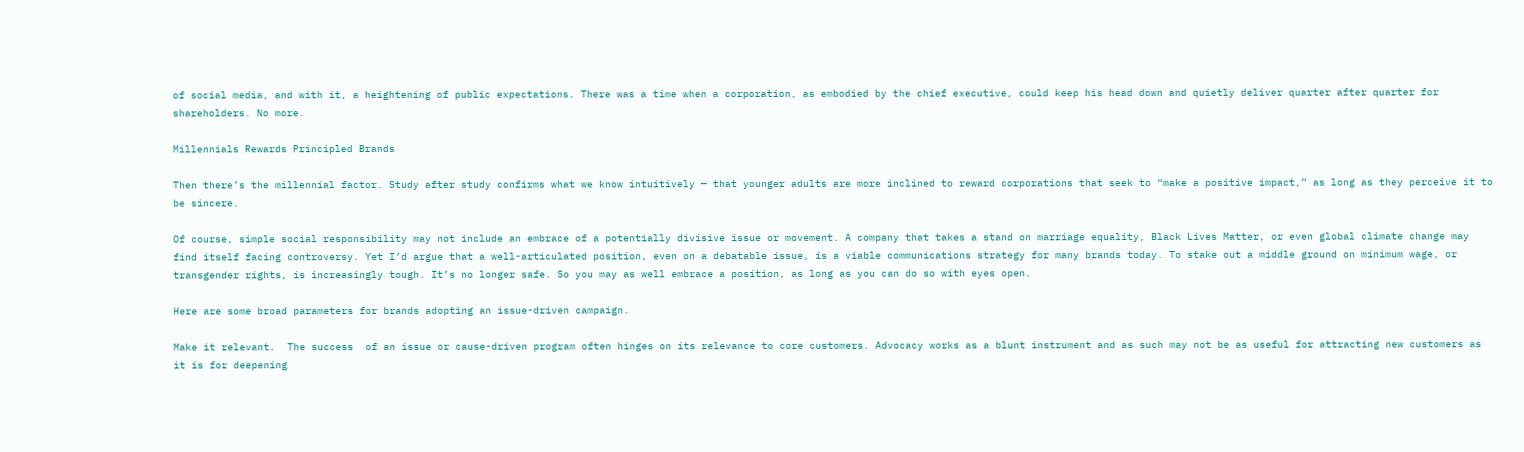of social media, and with it, a heightening of public expectations. There was a time when a corporation, as embodied by the chief executive, could keep his head down and quietly deliver quarter after quarter for shareholders. No more.

Millennials Rewards Principled Brands

Then there’s the millennial factor. Study after study confirms what we know intuitively — that younger adults are more inclined to reward corporations that seek to “make a positive impact,” as long as they perceive it to be sincere.

Of course, simple social responsibility may not include an embrace of a potentially divisive issue or movement. A company that takes a stand on marriage equality, Black Lives Matter, or even global climate change may find itself facing controversy. Yet I’d argue that a well-articulated position, even on a debatable issue, is a viable communications strategy for many brands today. To stake out a middle ground on minimum wage, or transgender rights, is increasingly tough. It’s no longer safe. So you may as well embrace a position, as long as you can do so with eyes open.

Here are some broad parameters for brands adopting an issue-driven campaign.

Make it relevant.  The success  of an issue or cause-driven program often hinges on its relevance to core customers. Advocacy works as a blunt instrument and as such may not be as useful for attracting new customers as it is for deepening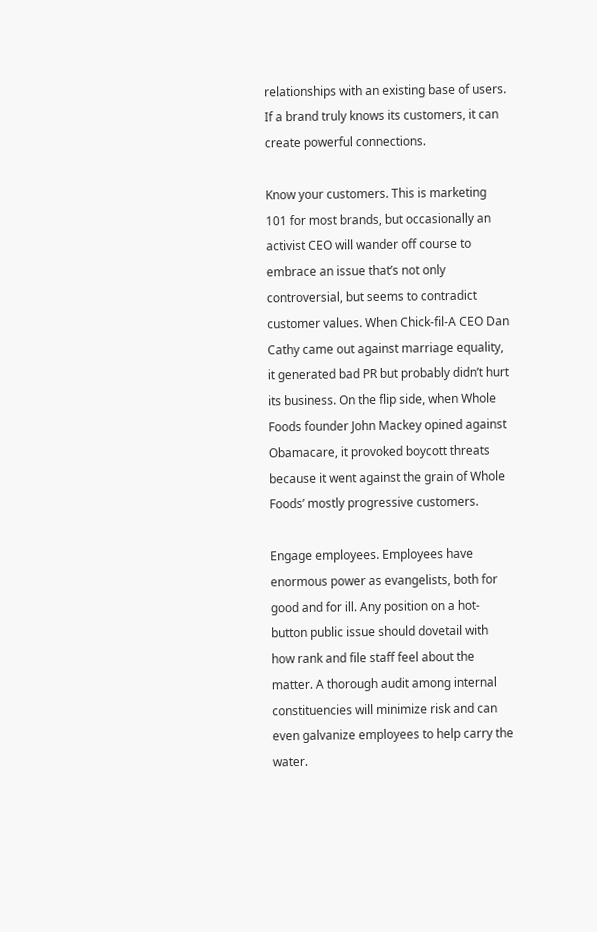relationships with an existing base of users. If a brand truly knows its customers, it can create powerful connections.

Know your customers. This is marketing 101 for most brands, but occasionally an activist CEO will wander off course to embrace an issue that’s not only controversial, but seems to contradict customer values. When Chick-fil-A CEO Dan Cathy came out against marriage equality, it generated bad PR but probably didn’t hurt its business. On the flip side, when Whole Foods founder John Mackey opined against Obamacare, it provoked boycott threats because it went against the grain of Whole Foods’ mostly progressive customers.

Engage employees. Employees have enormous power as evangelists, both for good and for ill. Any position on a hot-button public issue should dovetail with how rank and file staff feel about the matter. A thorough audit among internal constituencies will minimize risk and can even galvanize employees to help carry the water.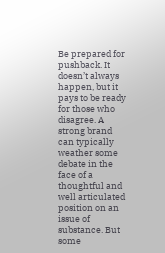Be prepared for pushback. It doesn’t always happen, but it pays to be ready for those who disagree. A strong brand can typically weather some debate in the face of a thoughtful and well articulated position on an issue of substance. But some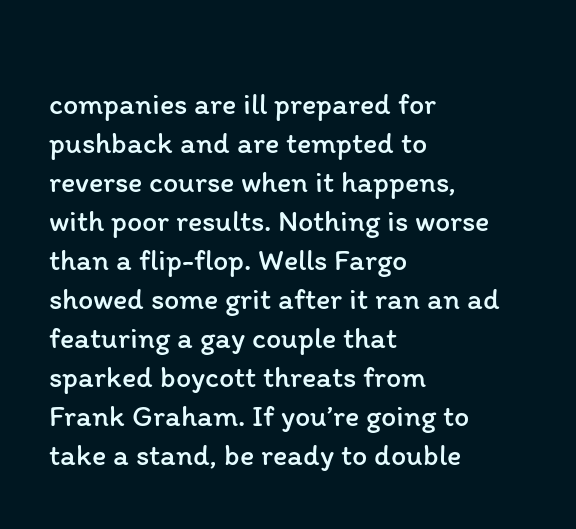companies are ill prepared for pushback and are tempted to reverse course when it happens, with poor results. Nothing is worse than a flip-flop. Wells Fargo showed some grit after it ran an ad featuring a gay couple that sparked boycott threats from Frank Graham. If you’re going to take a stand, be ready to double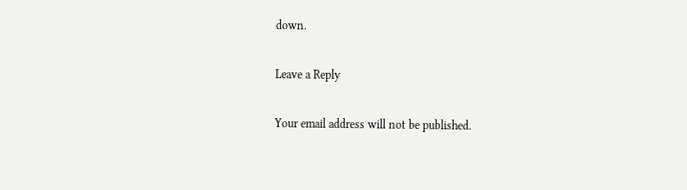down.

Leave a Reply

Your email address will not be published.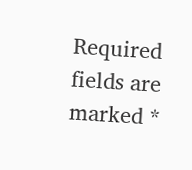Required fields are marked *